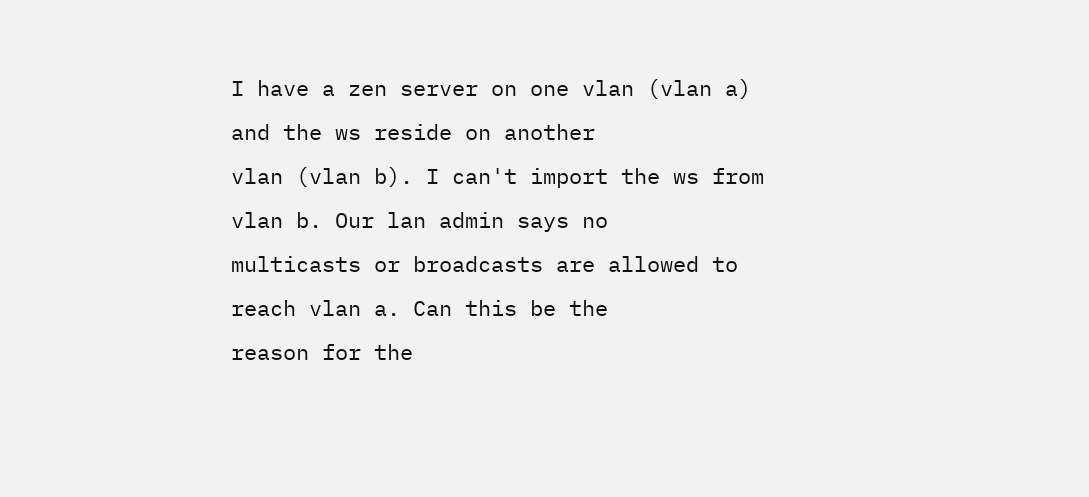I have a zen server on one vlan (vlan a) and the ws reside on another
vlan (vlan b). I can't import the ws from vlan b. Our lan admin says no
multicasts or broadcasts are allowed to reach vlan a. Can this be the
reason for the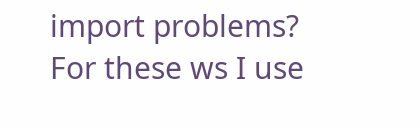import problems?
For these ws I use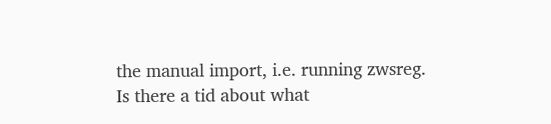the manual import, i.e. running zwsreg.
Is there a tid about what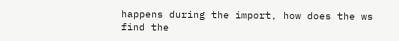happens during the import, how does the ws
find the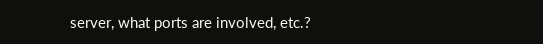server, what ports are involved, etc.?